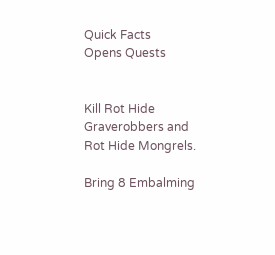Quick Facts
Opens Quests


Kill Rot Hide Graverobbers and Rot Hide Mongrels.

Bring 8 Embalming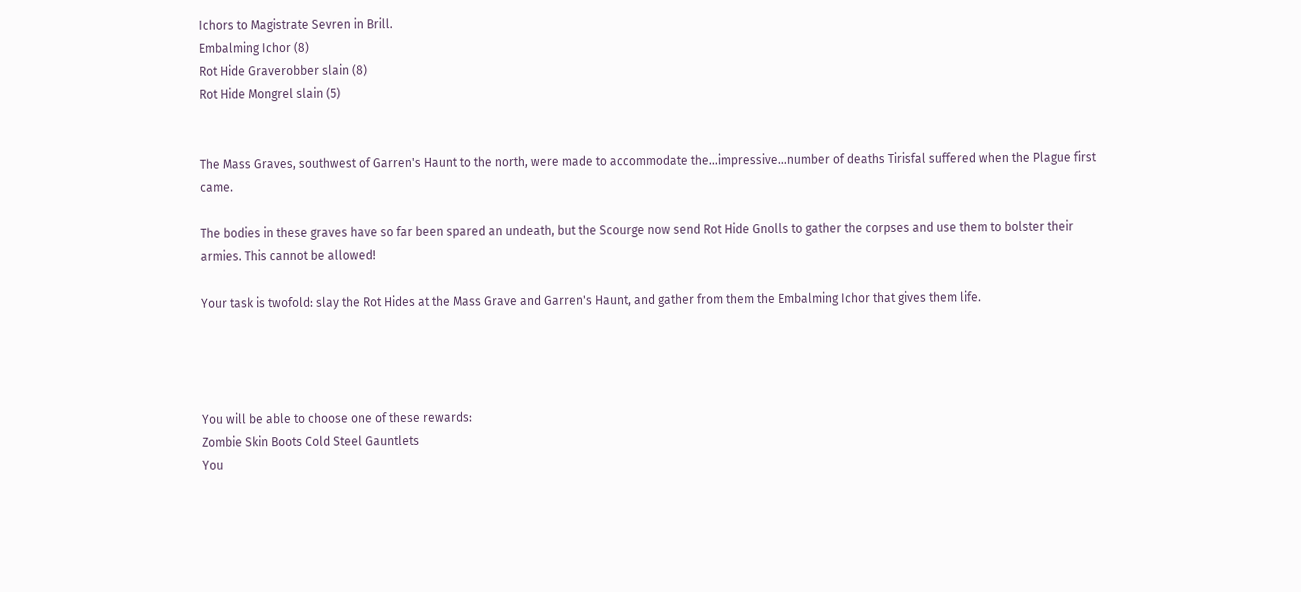Ichors to Magistrate Sevren in Brill.
Embalming Ichor (8)
Rot Hide Graverobber slain (8)
Rot Hide Mongrel slain (5)


The Mass Graves, southwest of Garren's Haunt to the north, were made to accommodate the...impressive...number of deaths Tirisfal suffered when the Plague first came.

The bodies in these graves have so far been spared an undeath, but the Scourge now send Rot Hide Gnolls to gather the corpses and use them to bolster their armies. This cannot be allowed!

Your task is twofold: slay the Rot Hides at the Mass Grave and Garren's Haunt, and gather from them the Embalming Ichor that gives them life.




You will be able to choose one of these rewards:
Zombie Skin Boots Cold Steel Gauntlets
You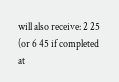will also receive: 2 25 (or 6 45 if completed at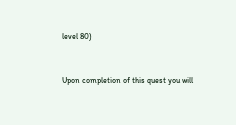level 80)


Upon completion of this quest you will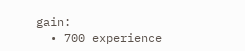gain:
  • 700 experience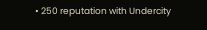• 250 reputation with Undercity